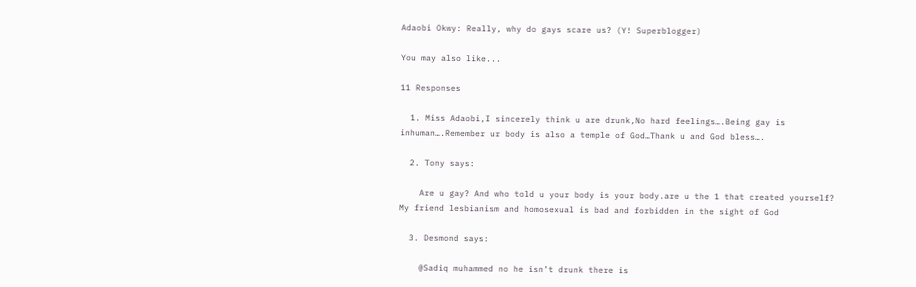Adaobi Okwy: Really, why do gays scare us? (Y! Superblogger)

You may also like...

11 Responses

  1. Miss Adaobi,I sincerely think u are drunk,No hard feelings….Being gay is inhuman….Remember ur body is also a temple of God…Thank u and God bless….

  2. Tony says:

    Are u gay? And who told u your body is your body.are u the 1 that created yourself? My friend lesbianism and homosexual is bad and forbidden in the sight of God

  3. Desmond says:

    @Sadiq muhammed no he isn’t drunk there is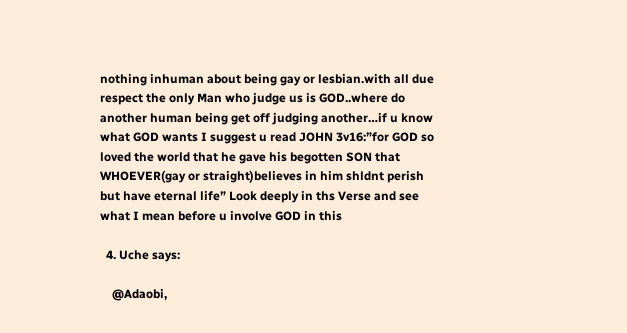nothing inhuman about being gay or lesbian.with all due respect the only Man who judge us is GOD..where do another human being get off judging another…if u know what GOD wants I suggest u read JOHN 3v16:”for GOD so loved the world that he gave his begotten SON that WHOEVER(gay or straight)believes in him shldnt perish but have eternal life” Look deeply in ths Verse and see what I mean before u involve GOD in this

  4. Uche says:

    @Adaobi,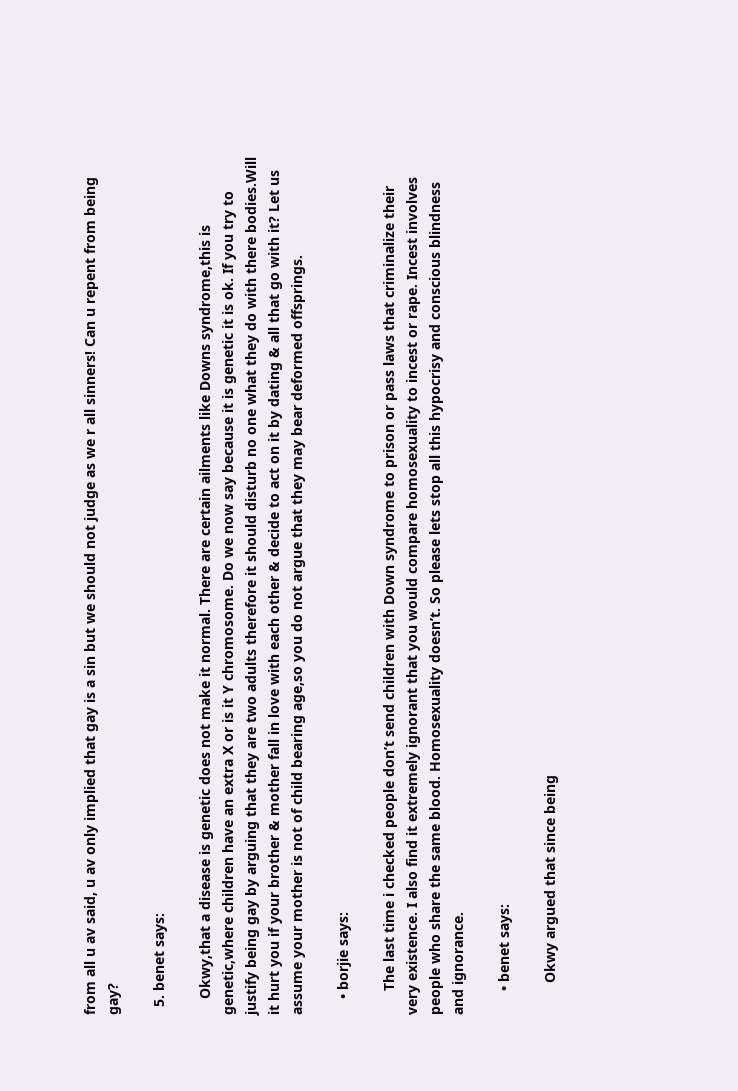from all u av said, u av only implied that gay is a sin but we should not judge as we r all sinners! Can u repent from being gay?

  5. benet says:

    Okwy,that a disease is genetic does not make it normal. There are certain ailments like Downs syndrome,this is genetic,where children have an extra X or is it Y chromosome. Do we now say because it is genetic it is ok. If you try to justify being gay by arguing that they are two adults therefore it should disturb no one what they do with there bodies.Will it hurt you if your brother & mother fall in love with each other & decide to act on it by dating & all that go with it? Let us assume your mother is not of child bearing age,so you do not argue that they may bear deformed offsprings.

    • borjie says:

      The last time i checked people don’t send children with Down syndrome to prison or pass laws that criminalize their very existence. I also find it extremely ignorant that you would compare homosexuality to incest or rape. Incest involves people who share the same blood. Homosexuality doesn’t. So please lets stop all this hypocrisy and conscious blindness and ignorance.

      • benet says:

        Okwy argued that since being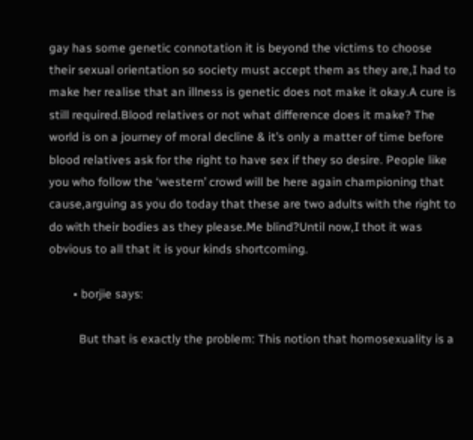gay has some genetic connotation it is beyond the victims to choose their sexual orientation so society must accept them as they are,I had to make her realise that an illness is genetic does not make it okay.A cure is still required.Blood relatives or not what difference does it make? The world is on a journey of moral decline & it’s only a matter of time before blood relatives ask for the right to have sex if they so desire. People like you who follow the ‘western’ crowd will be here again championing that cause,arguing as you do today that these are two adults with the right to do with their bodies as they please.Me blind?Until now,I thot it was obvious to all that it is your kinds shortcoming.

        • borjie says:

          But that is exactly the problem: This notion that homosexuality is a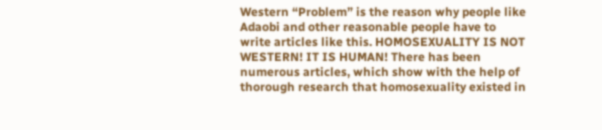Western “Problem” is the reason why people like Adaobi and other reasonable people have to write articles like this. HOMOSEXUALITY IS NOT WESTERN! IT IS HUMAN! There has been numerous articles, which show with the help of thorough research that homosexuality existed in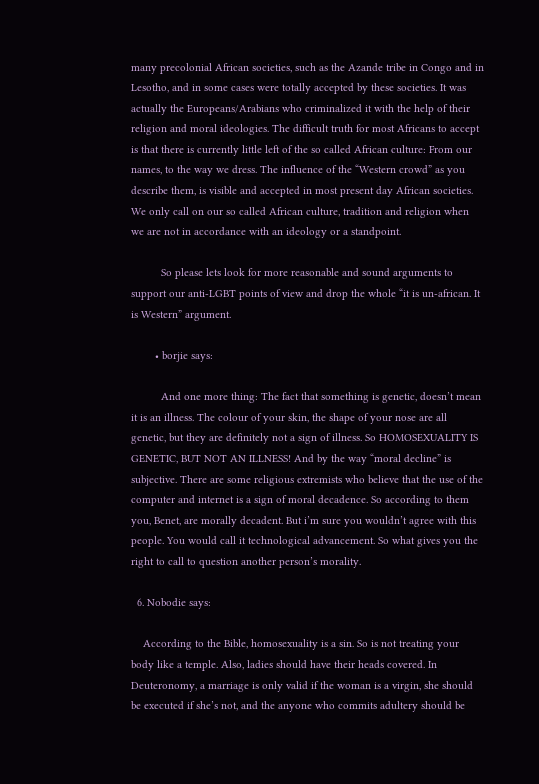many precolonial African societies, such as the Azande tribe in Congo and in Lesotho, and in some cases were totally accepted by these societies. It was actually the Europeans/Arabians who criminalized it with the help of their religion and moral ideologies. The difficult truth for most Africans to accept is that there is currently little left of the so called African culture: From our names, to the way we dress. The influence of the “Western crowd” as you describe them, is visible and accepted in most present day African societies. We only call on our so called African culture, tradition and religion when we are not in accordance with an ideology or a standpoint.

          So please lets look for more reasonable and sound arguments to support our anti-LGBT points of view and drop the whole “it is un-african. It is Western” argument.

        • borjie says:

          And one more thing: The fact that something is genetic, doesn’t mean it is an illness. The colour of your skin, the shape of your nose are all genetic, but they are definitely not a sign of illness. So HOMOSEXUALITY IS GENETIC, BUT NOT AN ILLNESS! And by the way “moral decline” is subjective. There are some religious extremists who believe that the use of the computer and internet is a sign of moral decadence. So according to them you, Benet, are morally decadent. But i’m sure you wouldn’t agree with this people. You would call it technological advancement. So what gives you the right to call to question another person’s morality.

  6. Nobodie says:

    According to the Bible, homosexuality is a sin. So is not treating your body like a temple. Also, ladies should have their heads covered. In Deuteronomy, a marriage is only valid if the woman is a virgin, she should be executed if she’s not, and the anyone who commits adultery should be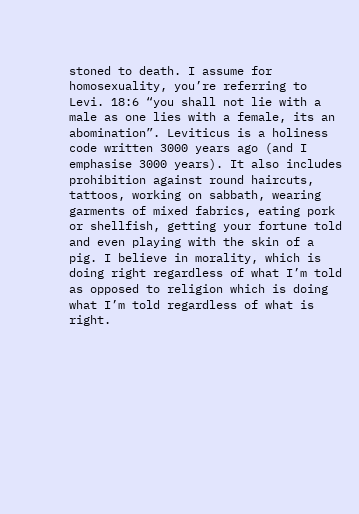stoned to death. I assume for homosexuality, you’re referring to Levi. 18:6 “you shall not lie with a male as one lies with a female, its an abomination”. Leviticus is a holiness code written 3000 years ago (and I emphasise 3000 years). It also includes prohibition against round haircuts, tattoos, working on sabbath, wearing garments of mixed fabrics, eating pork or shellfish, getting your fortune told and even playing with the skin of a pig. I believe in morality, which is doing right regardless of what I’m told as opposed to religion which is doing what I’m told regardless of what is right.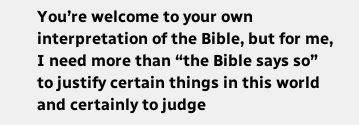You’re welcome to your own interpretation of the Bible, but for me, I need more than “the Bible says so” to justify certain things in this world and certainly to judge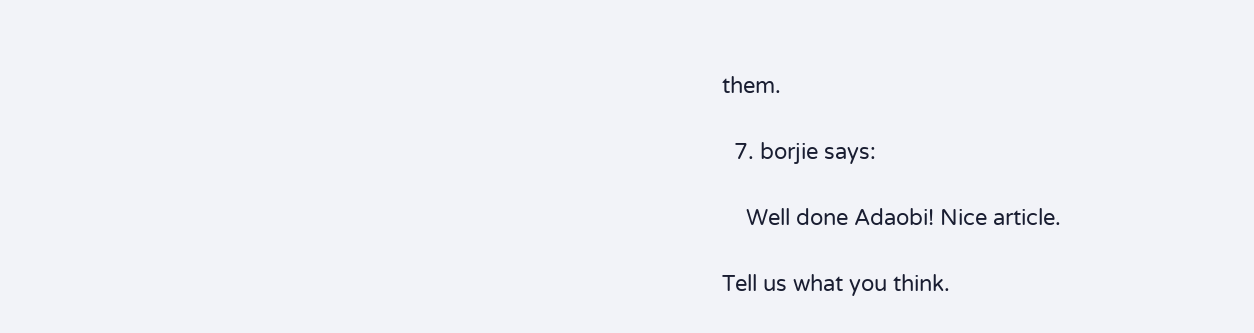them.

  7. borjie says:

    Well done Adaobi! Nice article.

Tell us what you think.